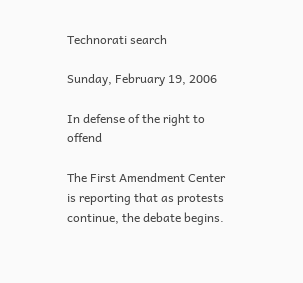Technorati search

Sunday, February 19, 2006

In defense of the right to offend

The First Amendment Center is reporting that as protests continue, the debate begins.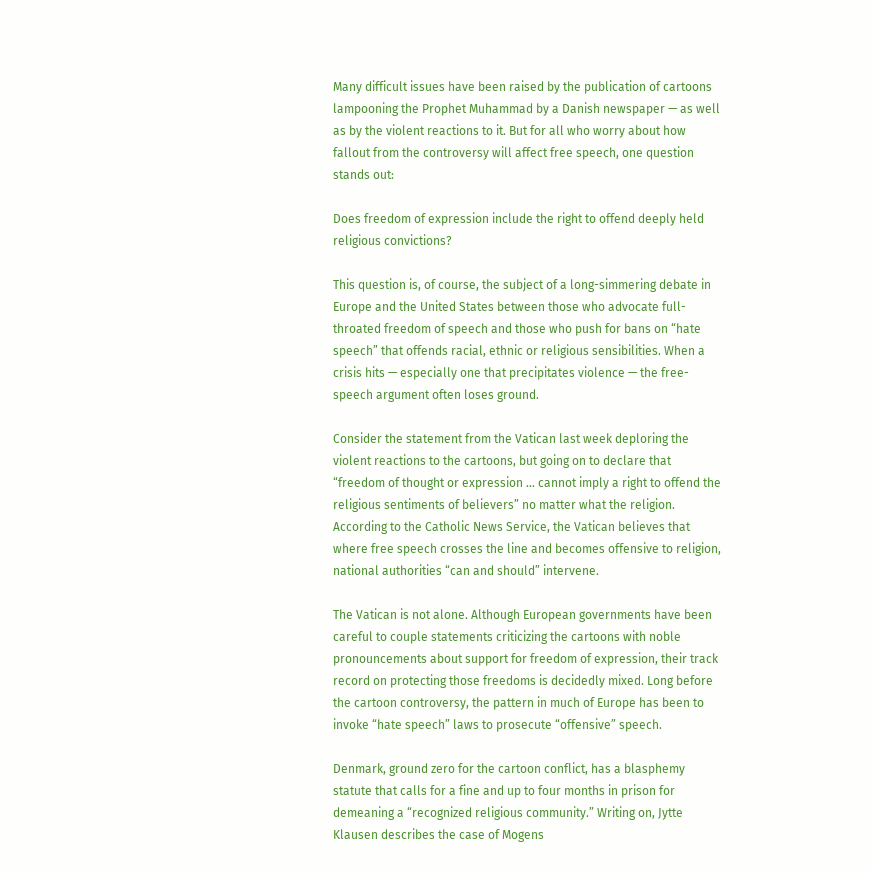Many difficult issues have been raised by the publication of cartoons lampooning the Prophet Muhammad by a Danish newspaper — as well as by the violent reactions to it. But for all who worry about how fallout from the controversy will affect free speech, one question stands out:

Does freedom of expression include the right to offend deeply held religious convictions?

This question is, of course, the subject of a long-simmering debate in Europe and the United States between those who advocate full-throated freedom of speech and those who push for bans on “hate speech” that offends racial, ethnic or religious sensibilities. When a crisis hits — especially one that precipitates violence — the free-speech argument often loses ground.

Consider the statement from the Vatican last week deploring the violent reactions to the cartoons, but going on to declare that “freedom of thought or expression … cannot imply a right to offend the religious sentiments of believers” no matter what the religion. According to the Catholic News Service, the Vatican believes that where free speech crosses the line and becomes offensive to religion, national authorities “can and should” intervene.

The Vatican is not alone. Although European governments have been careful to couple statements criticizing the cartoons with noble pronouncements about support for freedom of expression, their track record on protecting those freedoms is decidedly mixed. Long before the cartoon controversy, the pattern in much of Europe has been to invoke “hate speech” laws to prosecute “offensive” speech.

Denmark, ground zero for the cartoon conflict, has a blasphemy statute that calls for a fine and up to four months in prison for demeaning a “recognized religious community.” Writing on, Jytte Klausen describes the case of Mogens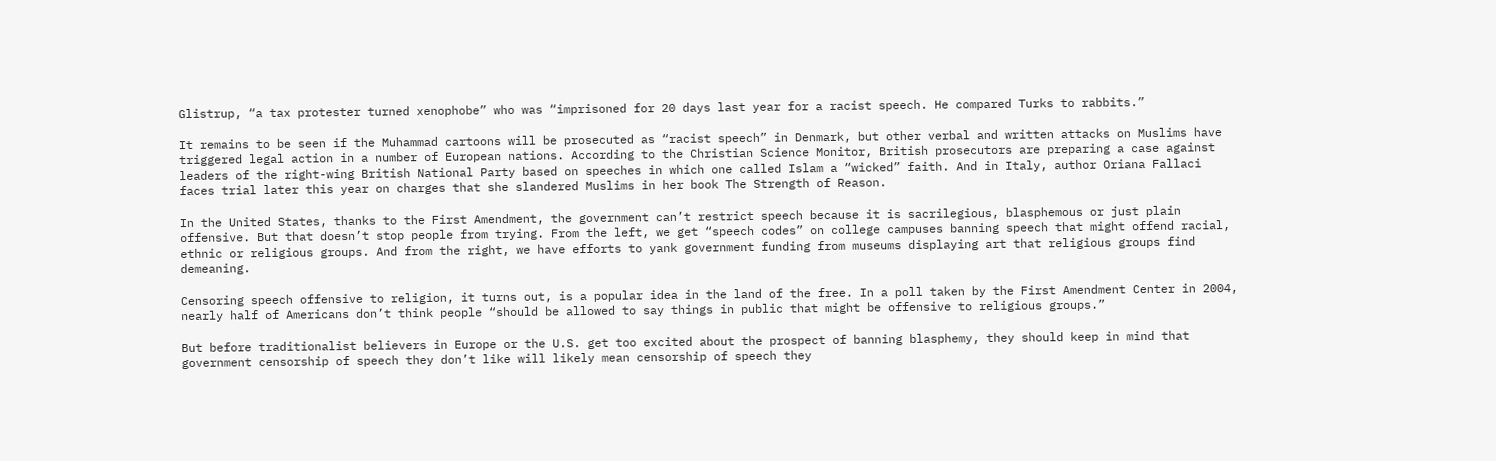Glistrup, “a tax protester turned xenophobe” who was “imprisoned for 20 days last year for a racist speech. He compared Turks to rabbits.”

It remains to be seen if the Muhammad cartoons will be prosecuted as “racist speech” in Denmark, but other verbal and written attacks on Muslims have triggered legal action in a number of European nations. According to the Christian Science Monitor, British prosecutors are preparing a case against leaders of the right-wing British National Party based on speeches in which one called Islam a “wicked” faith. And in Italy, author Oriana Fallaci faces trial later this year on charges that she slandered Muslims in her book The Strength of Reason.

In the United States, thanks to the First Amendment, the government can’t restrict speech because it is sacrilegious, blasphemous or just plain offensive. But that doesn’t stop people from trying. From the left, we get “speech codes” on college campuses banning speech that might offend racial, ethnic or religious groups. And from the right, we have efforts to yank government funding from museums displaying art that religious groups find demeaning.

Censoring speech offensive to religion, it turns out, is a popular idea in the land of the free. In a poll taken by the First Amendment Center in 2004, nearly half of Americans don’t think people “should be allowed to say things in public that might be offensive to religious groups.”

But before traditionalist believers in Europe or the U.S. get too excited about the prospect of banning blasphemy, they should keep in mind that government censorship of speech they don’t like will likely mean censorship of speech they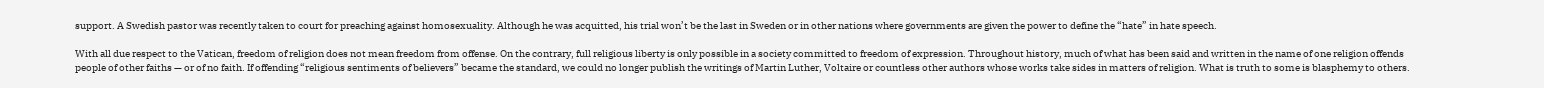support. A Swedish pastor was recently taken to court for preaching against homosexuality. Although he was acquitted, his trial won’t be the last in Sweden or in other nations where governments are given the power to define the “hate” in hate speech.

With all due respect to the Vatican, freedom of religion does not mean freedom from offense. On the contrary, full religious liberty is only possible in a society committed to freedom of expression. Throughout history, much of what has been said and written in the name of one religion offends people of other faiths — or of no faith. If offending “religious sentiments of believers” became the standard, we could no longer publish the writings of Martin Luther, Voltaire or countless other authors whose works take sides in matters of religion. What is truth to some is blasphemy to others.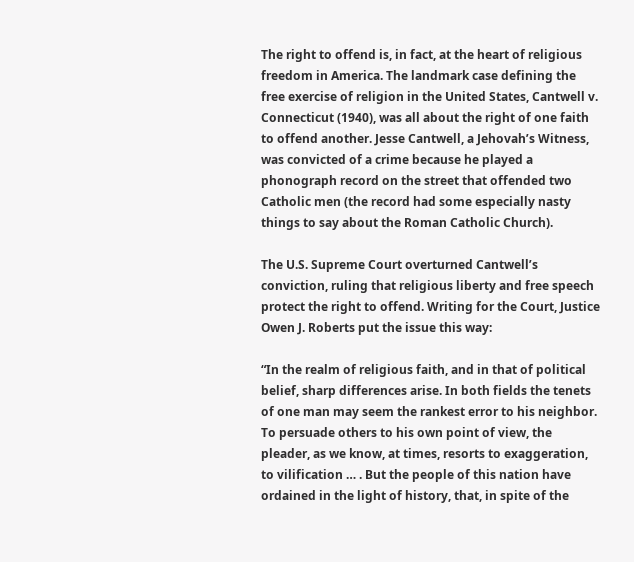The right to offend is, in fact, at the heart of religious freedom in America. The landmark case defining the free exercise of religion in the United States, Cantwell v. Connecticut (1940), was all about the right of one faith to offend another. Jesse Cantwell, a Jehovah’s Witness, was convicted of a crime because he played a phonograph record on the street that offended two Catholic men (the record had some especially nasty things to say about the Roman Catholic Church).

The U.S. Supreme Court overturned Cantwell’s conviction, ruling that religious liberty and free speech protect the right to offend. Writing for the Court, Justice Owen J. Roberts put the issue this way:

“In the realm of religious faith, and in that of political belief, sharp differences arise. In both fields the tenets of one man may seem the rankest error to his neighbor. To persuade others to his own point of view, the pleader, as we know, at times, resorts to exaggeration, to vilification … . But the people of this nation have ordained in the light of history, that, in spite of the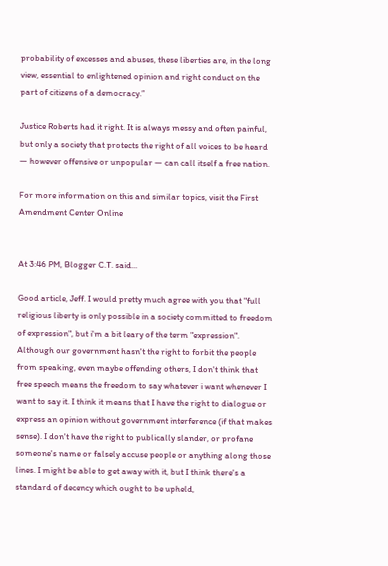probability of excesses and abuses, these liberties are, in the long view, essential to enlightened opinion and right conduct on the part of citizens of a democracy.”

Justice Roberts had it right. It is always messy and often painful, but only a society that protects the right of all voices to be heard — however offensive or unpopular — can call itself a free nation.

For more information on this and similar topics, visit the First Amendment Center Online


At 3:46 PM, Blogger C.T. said...

Good article, Jeff. I would pretty much agree with you that "full religious liberty is only possible in a society committed to freedom of expression", but i'm a bit leary of the term "expression". Although our government hasn't the right to forbit the people from speaking, even maybe offending others, I don't think that free speech means the freedom to say whatever i want whenever I want to say it. I think it means that I have the right to dialogue or express an opinion without government interference (if that makes sense). I don't have the right to publically slander, or profane someone's name or falsely accuse people or anything along those lines. I might be able to get away with it, but I think there's a standard of decency which ought to be upheld,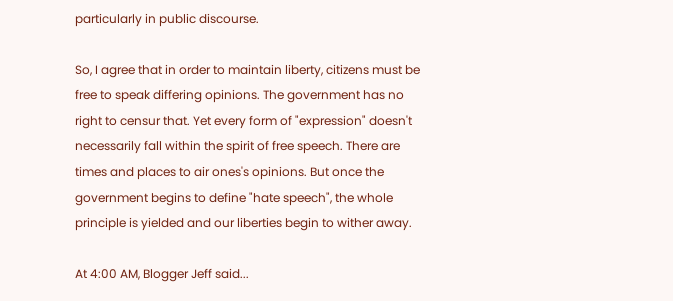particularly in public discourse.

So, I agree that in order to maintain liberty, citizens must be free to speak differing opinions. The government has no right to censur that. Yet every form of "expression" doesn't necessarily fall within the spirit of free speech. There are times and places to air ones's opinions. But once the government begins to define "hate speech", the whole principle is yielded and our liberties begin to wither away.

At 4:00 AM, Blogger Jeff said...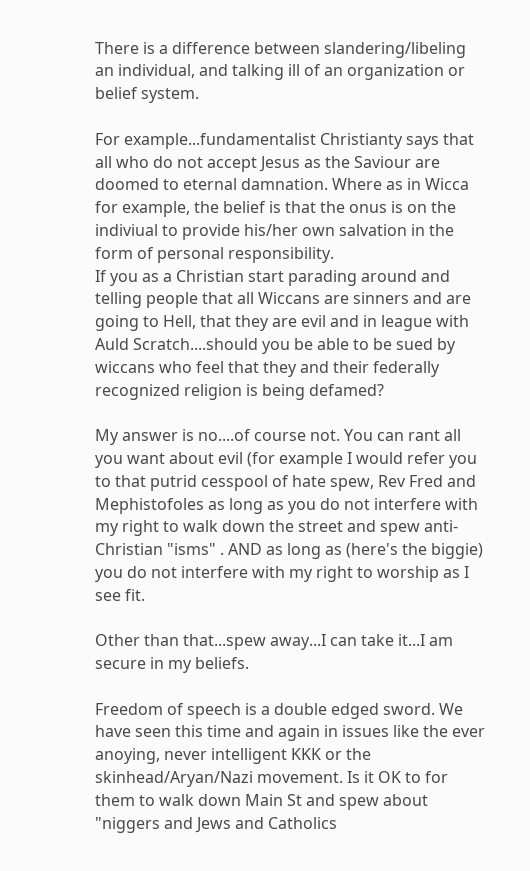There is a difference between slandering/libeling an individual, and talking ill of an organization or belief system.

For example...fundamentalist Christianty says that all who do not accept Jesus as the Saviour are doomed to eternal damnation. Where as in Wicca for example, the belief is that the onus is on the indiviual to provide his/her own salvation in the form of personal responsibility.
If you as a Christian start parading around and telling people that all Wiccans are sinners and are going to Hell, that they are evil and in league with Auld Scratch....should you be able to be sued by wiccans who feel that they and their federally recognized religion is being defamed?

My answer is no....of course not. You can rant all you want about evil (for example I would refer you to that putrid cesspool of hate spew, Rev Fred and Mephistofoles as long as you do not interfere with my right to walk down the street and spew anti-Christian "isms" . AND as long as (here's the biggie) you do not interfere with my right to worship as I see fit.

Other than that...spew away...I can take it...I am secure in my beliefs.

Freedom of speech is a double edged sword. We have seen this time and again in issues like the ever anoying, never intelligent KKK or the skinhead/Aryan/Nazi movement. Is it OK to for them to walk down Main St and spew about "niggers and Jews and Catholics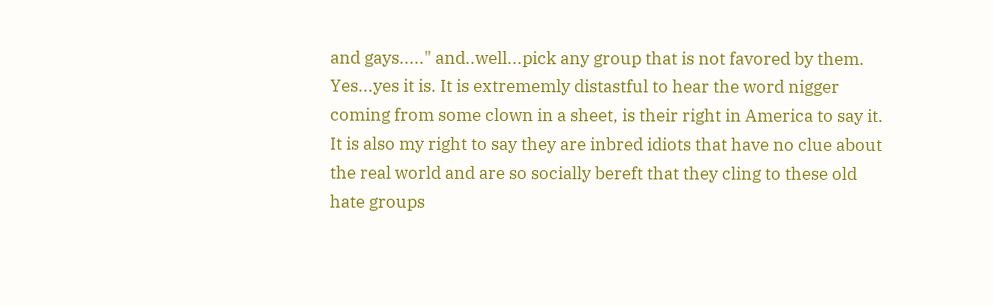and gays....." and..well...pick any group that is not favored by them. Yes...yes it is. It is extrememly distastful to hear the word nigger coming from some clown in a sheet, is their right in America to say it. It is also my right to say they are inbred idiots that have no clue about the real world and are so socially bereft that they cling to these old hate groups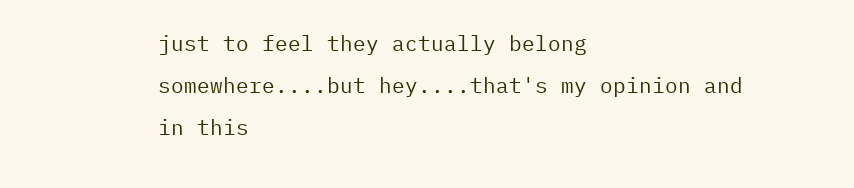just to feel they actually belong somewhere....but hey....that's my opinion and in this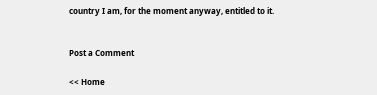country I am, for the moment anyway, entitled to it.


Post a Comment

<< Home